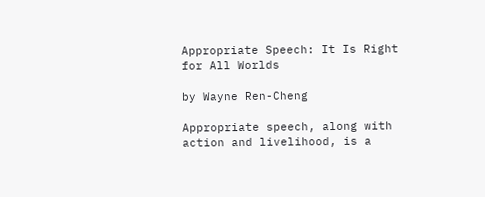Appropriate Speech: It Is Right for All Worlds

by Wayne Ren-Cheng

Appropriate speech, along with action and livelihood, is a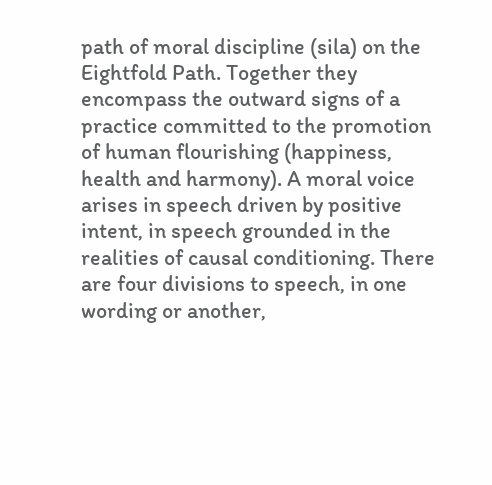path of moral discipline (sila) on the Eightfold Path. Together they encompass the outward signs of a practice committed to the promotion of human flourishing (happiness, health and harmony). A moral voice arises in speech driven by positive intent, in speech grounded in the realities of causal conditioning. There are four divisions to speech, in one wording or another,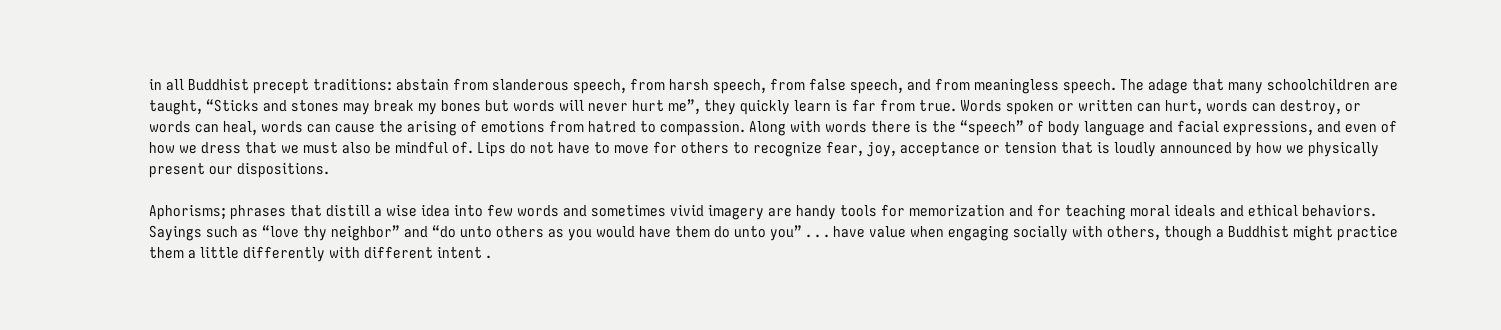in all Buddhist precept traditions: abstain from slanderous speech, from harsh speech, from false speech, and from meaningless speech. The adage that many schoolchildren are taught, “Sticks and stones may break my bones but words will never hurt me”, they quickly learn is far from true. Words spoken or written can hurt, words can destroy, or words can heal, words can cause the arising of emotions from hatred to compassion. Along with words there is the “speech” of body language and facial expressions, and even of how we dress that we must also be mindful of. Lips do not have to move for others to recognize fear, joy, acceptance or tension that is loudly announced by how we physically present our dispositions.

Aphorisms; phrases that distill a wise idea into few words and sometimes vivid imagery are handy tools for memorization and for teaching moral ideals and ethical behaviors. Sayings such as “love thy neighbor” and “do unto others as you would have them do unto you” . . . have value when engaging socially with others, though a Buddhist might practice them a little differently with different intent .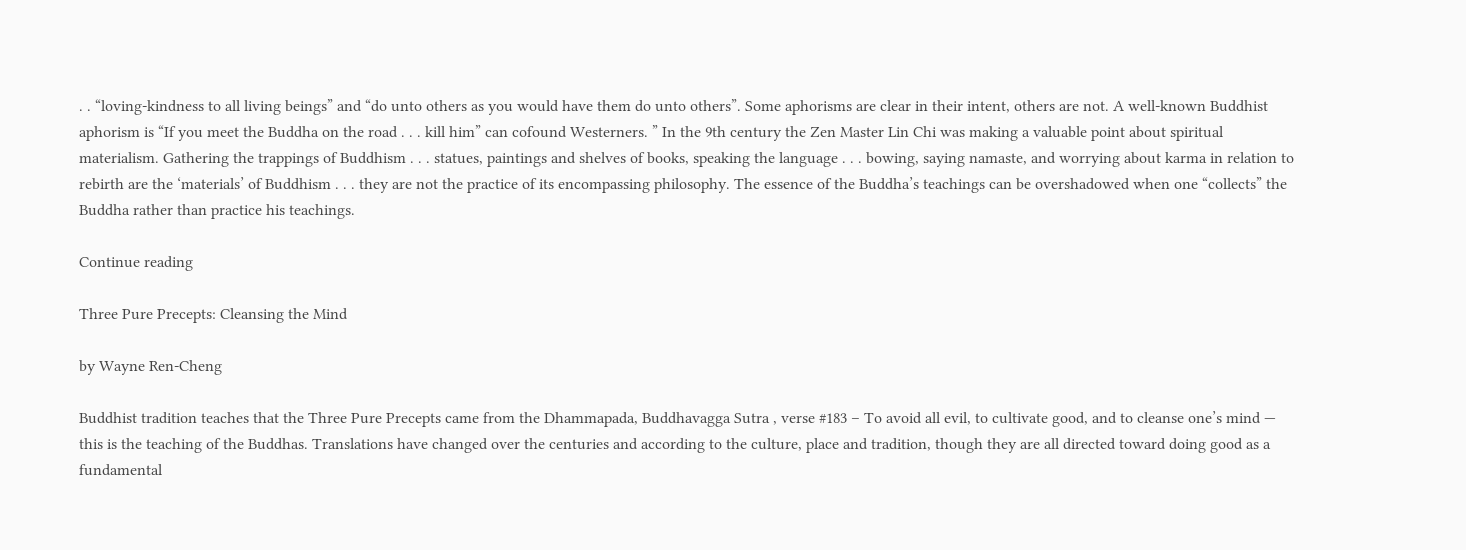. . “loving-kindness to all living beings” and “do unto others as you would have them do unto others”. Some aphorisms are clear in their intent, others are not. A well-known Buddhist aphorism is “If you meet the Buddha on the road . . . kill him” can cofound Westerners. ” In the 9th century the Zen Master Lin Chi was making a valuable point about spiritual materialism. Gathering the trappings of Buddhism . . . statues, paintings and shelves of books, speaking the language . . . bowing, saying namaste, and worrying about karma in relation to rebirth are the ‘materials’ of Buddhism . . . they are not the practice of its encompassing philosophy. The essence of the Buddha’s teachings can be overshadowed when one “collects” the Buddha rather than practice his teachings.

Continue reading

Three Pure Precepts: Cleansing the Mind

by Wayne Ren-Cheng

Buddhist tradition teaches that the Three Pure Precepts came from the Dhammapada, Buddhavagga Sutra , verse #183 – To avoid all evil, to cultivate good, and to cleanse one’s mind — this is the teaching of the Buddhas. Translations have changed over the centuries and according to the culture, place and tradition, though they are all directed toward doing good as a fundamental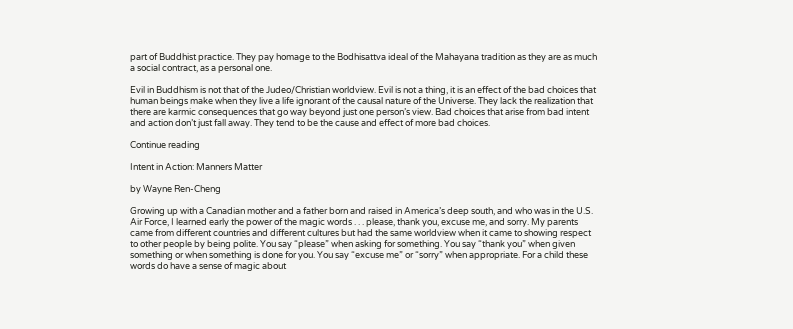part of Buddhist practice. They pay homage to the Bodhisattva ideal of the Mahayana tradition as they are as much a social contract, as a personal one.

Evil in Buddhism is not that of the Judeo/Christian worldview. Evil is not a thing, it is an effect of the bad choices that human beings make when they live a life ignorant of the causal nature of the Universe. They lack the realization that there are karmic consequences that go way beyond just one person’s view. Bad choices that arise from bad intent and action don’t just fall away. They tend to be the cause and effect of more bad choices.

Continue reading

Intent in Action: Manners Matter

by Wayne Ren-Cheng

Growing up with a Canadian mother and a father born and raised in America’s deep south, and who was in the U.S. Air Force, I learned early the power of the magic words . . . please, thank you, excuse me, and sorry. My parents came from different countries and different cultures but had the same worldview when it came to showing respect to other people by being polite. You say “please” when asking for something. You say “thank you” when given something or when something is done for you. You say “excuse me” or “sorry” when appropriate. For a child these words do have a sense of magic about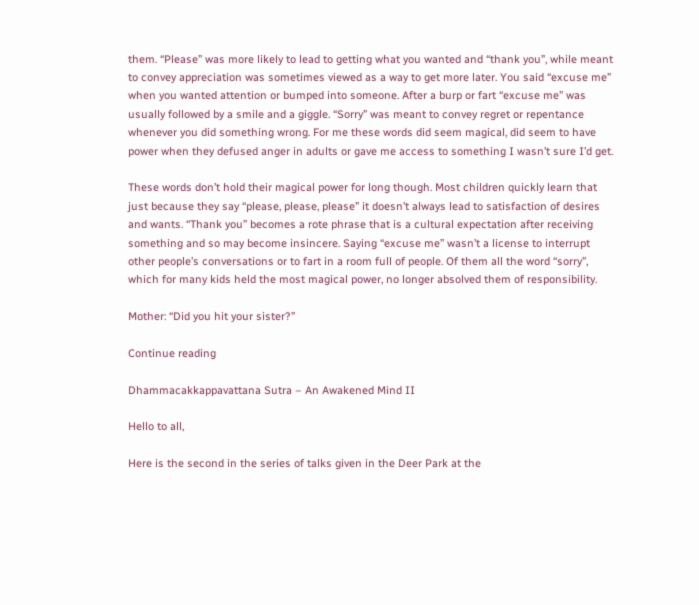them. “Please” was more likely to lead to getting what you wanted and “thank you”, while meant to convey appreciation was sometimes viewed as a way to get more later. You said “excuse me” when you wanted attention or bumped into someone. After a burp or fart “excuse me” was usually followed by a smile and a giggle. “Sorry” was meant to convey regret or repentance whenever you did something wrong. For me these words did seem magical, did seem to have power when they defused anger in adults or gave me access to something I wasn’t sure I’d get.

These words don’t hold their magical power for long though. Most children quickly learn that just because they say “please, please, please” it doesn’t always lead to satisfaction of desires and wants. “Thank you” becomes a rote phrase that is a cultural expectation after receiving something and so may become insincere. Saying “excuse me” wasn’t a license to interrupt other people’s conversations or to fart in a room full of people. Of them all the word “sorry”, which for many kids held the most magical power, no longer absolved them of responsibility.

Mother: “Did you hit your sister?”

Continue reading

Dhammacakkappavattana Sutra – An Awakened Mind II

Hello to all,

Here is the second in the series of talks given in the Deer Park at the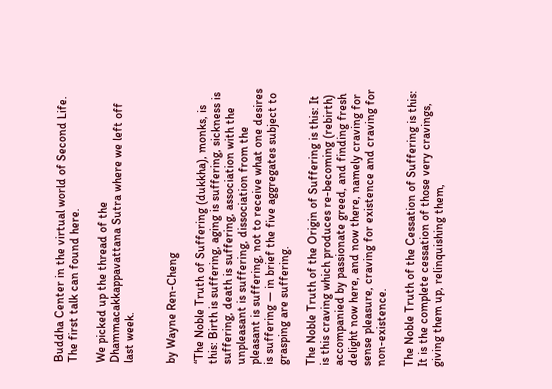Buddha Center in the virtual world of Second Life.  The first talk can found here.

We picked up the thread of the Dhammacakkappavattana Sutra where we left off last week.


by Wayne Ren-Cheng

“The Noble Truth of Suffering (dukkha), monks, is this: Birth is suffering, aging is suffering, sickness is suffering, death is suffering, association with the unpleasant is suffering, dissociation from the pleasant is suffering, not to receive what one desires is suffering — in brief the five aggregates subject to grasping are suffering.

The Noble Truth of the Origin of Suffering is this: It is this craving which produces re-becoming (rebirth) accompanied by passionate greed, and finding fresh delight now here, and now there, namely craving for sense pleasure, craving for existence and craving for non-existence.

The Noble Truth of the Cessation of Suffering is this: It is the complete cessation of those very cravings, giving them up, relinquishing them,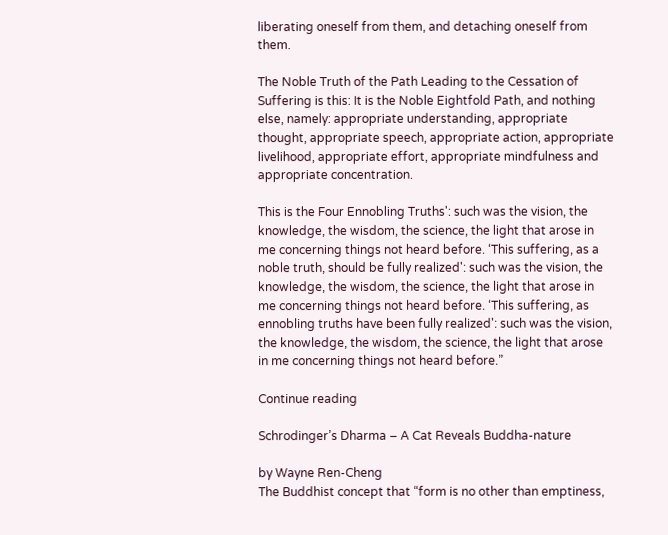liberating oneself from them, and detaching oneself from them.

The Noble Truth of the Path Leading to the Cessation of Suffering is this: It is the Noble Eightfold Path, and nothing else, namely: appropriate understanding, appropriate thought, appropriate speech, appropriate action, appropriate livelihood, appropriate effort, appropriate mindfulness and appropriate concentration.

This is the Four Ennobling Truths': such was the vision, the knowledge, the wisdom, the science, the light that arose in me concerning things not heard before. ‘This suffering, as a noble truth, should be fully realized': such was the vision, the knowledge, the wisdom, the science, the light that arose in me concerning things not heard before. ‘This suffering, as ennobling truths have been fully realized': such was the vision, the knowledge, the wisdom, the science, the light that arose in me concerning things not heard before.”

Continue reading

Schrodinger’s Dharma – A Cat Reveals Buddha-nature

by Wayne Ren-Cheng
The Buddhist concept that “form is no other than emptiness,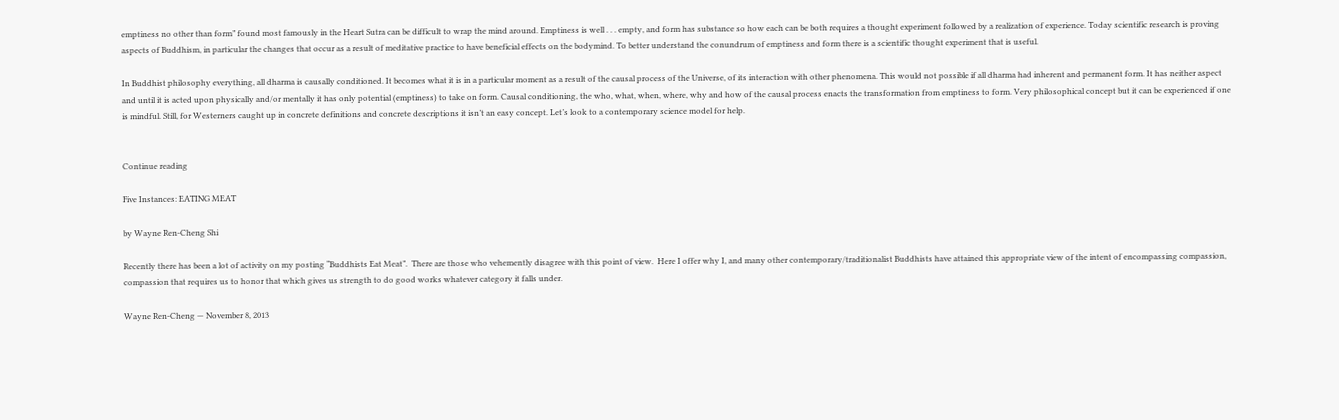emptiness no other than form” found most famously in the Heart Sutra can be difficult to wrap the mind around. Emptiness is well . . . empty, and form has substance so how each can be both requires a thought experiment followed by a realization of experience. Today scientific research is proving aspects of Buddhism, in particular the changes that occur as a result of meditative practice to have beneficial effects on the bodymind. To better understand the conundrum of emptiness and form there is a scientific thought experiment that is useful.

In Buddhist philosophy everything, all dharma is causally conditioned. It becomes what it is in a particular moment as a result of the causal process of the Universe, of its interaction with other phenomena. This would not possible if all dharma had inherent and permanent form. It has neither aspect and until it is acted upon physically and/or mentally it has only potential (emptiness) to take on form. Causal conditioning, the who, what, when, where, why and how of the causal process enacts the transformation from emptiness to form. Very philosophical concept but it can be experienced if one is mindful. Still, for Westerners caught up in concrete definitions and concrete descriptions it isn’t an easy concept. Let’s look to a contemporary science model for help.


Continue reading

Five Instances: EATING MEAT

by Wayne Ren-Cheng Shi

Recently there has been a lot of activity on my posting “Buddhists Eat Meat”.  There are those who vehemently disagree with this point of view.  Here I offer why I, and many other contemporary/traditionalist Buddhists have attained this appropriate view of the intent of encompassing compassion, compassion that requires us to honor that which gives us strength to do good works whatever category it falls under.

Wayne Ren-Cheng — November 8, 2013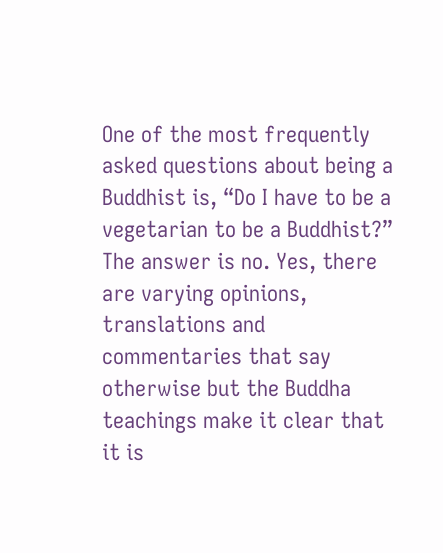One of the most frequently asked questions about being a Buddhist is, “Do I have to be a vegetarian to be a Buddhist?” The answer is no. Yes, there are varying opinions, translations and commentaries that say otherwise but the Buddha teachings make it clear that it is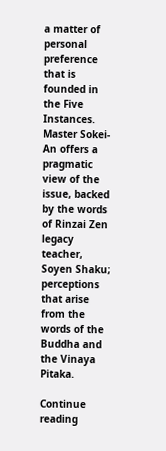a matter of personal preference that is founded in the Five Instances. Master Sokei-An offers a pragmatic view of the issue, backed by the words of Rinzai Zen legacy teacher, Soyen Shaku; perceptions that arise from the words of the Buddha and the Vinaya Pitaka.

Continue reading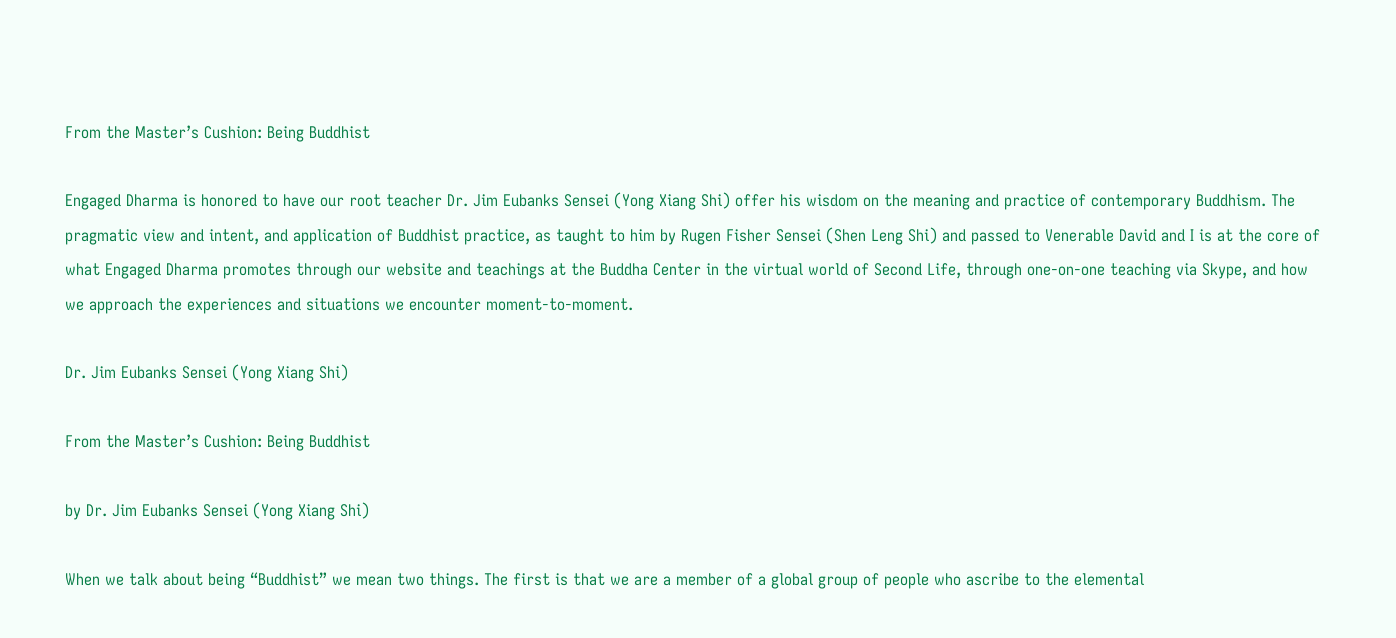From the Master’s Cushion: Being Buddhist

Engaged Dharma is honored to have our root teacher Dr. Jim Eubanks Sensei (Yong Xiang Shi) offer his wisdom on the meaning and practice of contemporary Buddhism. The pragmatic view and intent, and application of Buddhist practice, as taught to him by Rugen Fisher Sensei (Shen Leng Shi) and passed to Venerable David and I is at the core of what Engaged Dharma promotes through our website and teachings at the Buddha Center in the virtual world of Second Life, through one-on-one teaching via Skype, and how we approach the experiences and situations we encounter moment-to-moment.

Dr. Jim Eubanks Sensei (Yong Xiang Shi)

From the Master’s Cushion: Being Buddhist

by Dr. Jim Eubanks Sensei (Yong Xiang Shi)

When we talk about being “Buddhist” we mean two things. The first is that we are a member of a global group of people who ascribe to the elemental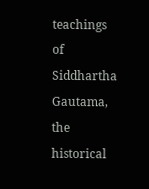teachings of Siddhartha Gautama, the historical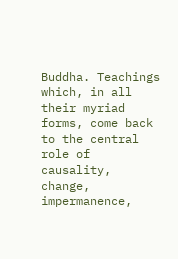Buddha. Teachings which, in all their myriad forms, come back to the central role of causality, change, impermanence,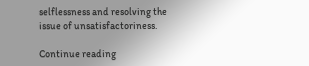selflessness and resolving the issue of unsatisfactoriness.

Continue reading